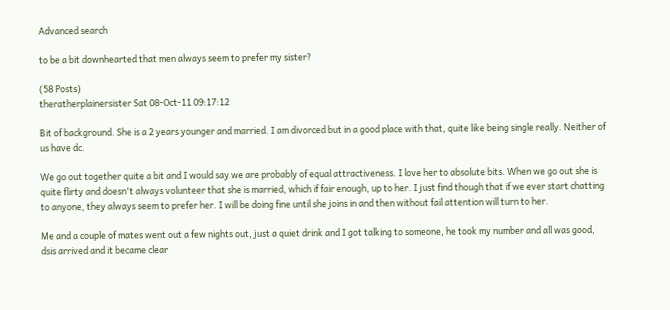Advanced search

to be a bit downhearted that men always seem to prefer my sister?

(58 Posts)
theratherplainersister Sat 08-Oct-11 09:17:12

Bit of background. She is a 2 years younger and married. I am divorced but in a good place with that, quite like being single really. Neither of us have dc.

We go out together quite a bit and I would say we are probably of equal attractiveness. I love her to absolute bits. When we go out she is quite flirty and doesn't always volunteer that she is married, which if fair enough, up to her. I just find though that if we ever start chatting to anyone, they always seem to prefer her. I will be doing fine until she joins in and then without fail attention will turn to her.

Me and a couple of mates went out a few nights out, just a quiet drink and I got talking to someone, he took my number and all was good, dsis arrived and it became clear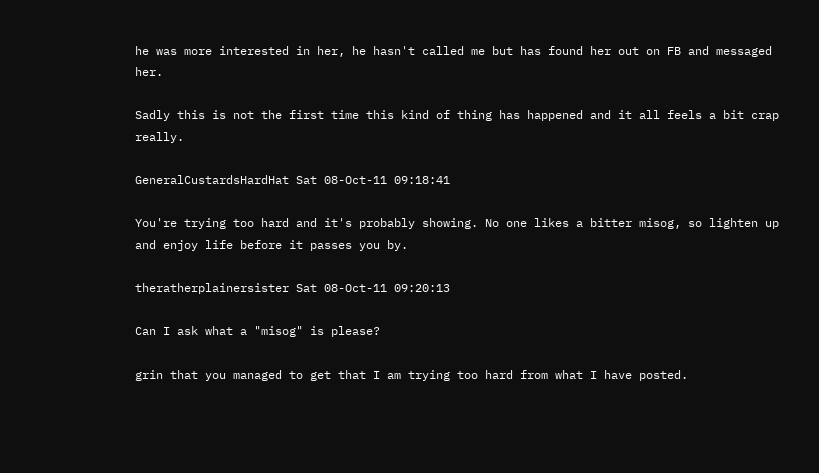he was more interested in her, he hasn't called me but has found her out on FB and messaged her.

Sadly this is not the first time this kind of thing has happened and it all feels a bit crap really.

GeneralCustardsHardHat Sat 08-Oct-11 09:18:41

You're trying too hard and it's probably showing. No one likes a bitter misog, so lighten up and enjoy life before it passes you by.

theratherplainersister Sat 08-Oct-11 09:20:13

Can I ask what a "misog" is please?

grin that you managed to get that I am trying too hard from what I have posted.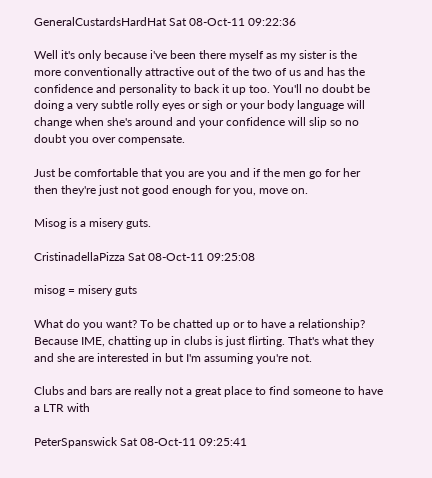GeneralCustardsHardHat Sat 08-Oct-11 09:22:36

Well it's only because i've been there myself as my sister is the more conventionally attractive out of the two of us and has the confidence and personality to back it up too. You'll no doubt be doing a very subtle rolly eyes or sigh or your body language will change when she's around and your confidence will slip so no doubt you over compensate.

Just be comfortable that you are you and if the men go for her then they're just not good enough for you, move on.

Misog is a misery guts.

CristinadellaPizza Sat 08-Oct-11 09:25:08

misog = misery guts

What do you want? To be chatted up or to have a relationship? Because IME, chatting up in clubs is just flirting. That's what they and she are interested in but I'm assuming you're not.

Clubs and bars are really not a great place to find someone to have a LTR with

PeterSpanswick Sat 08-Oct-11 09:25:41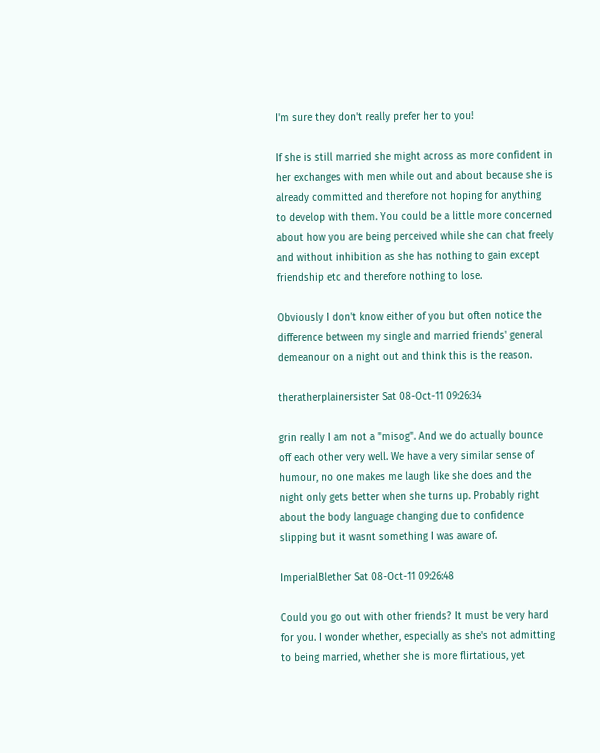I'm sure they don't really prefer her to you!

If she is still married she might across as more confident in her exchanges with men while out and about because she is already committed and therefore not hoping for anything to develop with them. You could be a little more concerned about how you are being perceived while she can chat freely and without inhibition as she has nothing to gain except friendship etc and therefore nothing to lose.

Obviously I don't know either of you but often notice the difference between my single and married friends' general demeanour on a night out and think this is the reason.

theratherplainersister Sat 08-Oct-11 09:26:34

grin really I am not a "misog". And we do actually bounce off each other very well. We have a very similar sense of humour, no one makes me laugh like she does and the night only gets better when she turns up. Probably right about the body language changing due to confidence slipping but it wasnt something I was aware of.

ImperialBlether Sat 08-Oct-11 09:26:48

Could you go out with other friends? It must be very hard for you. I wonder whether, especially as she's not admitting to being married, whether she is more flirtatious, yet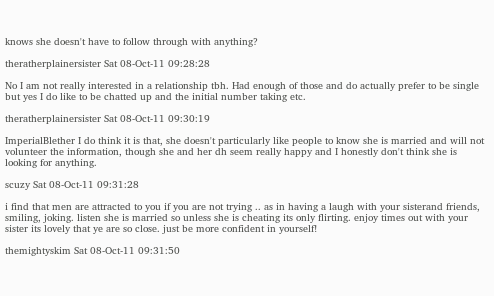knows she doesn't have to follow through with anything?

theratherplainersister Sat 08-Oct-11 09:28:28

No I am not really interested in a relationship tbh. Had enough of those and do actually prefer to be single but yes I do like to be chatted up and the initial number taking etc.

theratherplainersister Sat 08-Oct-11 09:30:19

ImperialBlether I do think it is that, she doesn't particularly like people to know she is married and will not volunteer the information, though she and her dh seem really happy and I honestly don't think she is looking for anything.

scuzy Sat 08-Oct-11 09:31:28

i find that men are attracted to you if you are not trying .. as in having a laugh with your sisterand friends, smiling, joking. listen she is married so unless she is cheating its only flirting. enjoy times out with your sister its lovely that ye are so close. just be more confident in yourself!

themightyskim Sat 08-Oct-11 09:31:50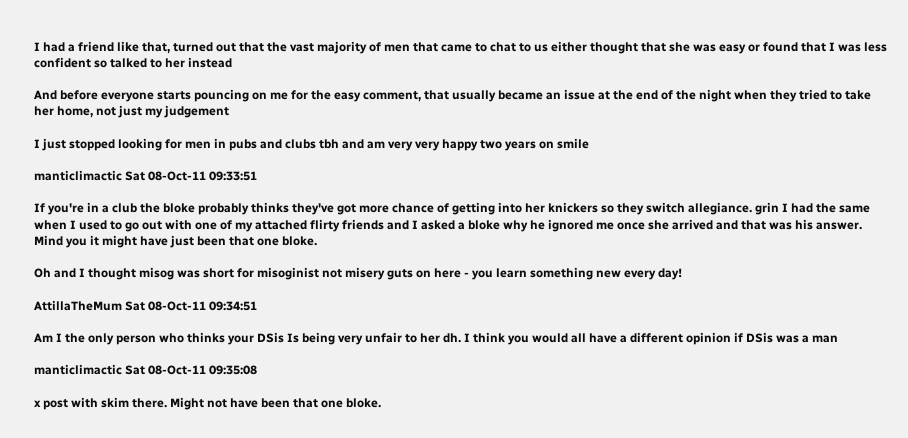I had a friend like that, turned out that the vast majority of men that came to chat to us either thought that she was easy or found that I was less confident so talked to her instead

And before everyone starts pouncing on me for the easy comment, that usually became an issue at the end of the night when they tried to take her home, not just my judgement

I just stopped looking for men in pubs and clubs tbh and am very very happy two years on smile

manticlimactic Sat 08-Oct-11 09:33:51

If you're in a club the bloke probably thinks they've got more chance of getting into her knickers so they switch allegiance. grin I had the same when I used to go out with one of my attached flirty friends and I asked a bloke why he ignored me once she arrived and that was his answer. Mind you it might have just been that one bloke.

Oh and I thought misog was short for misoginist not misery guts on here - you learn something new every day!

AttillaTheMum Sat 08-Oct-11 09:34:51

Am I the only person who thinks your DSis Is being very unfair to her dh. I think you would all have a different opinion if DSis was a man

manticlimactic Sat 08-Oct-11 09:35:08

x post with skim there. Might not have been that one bloke.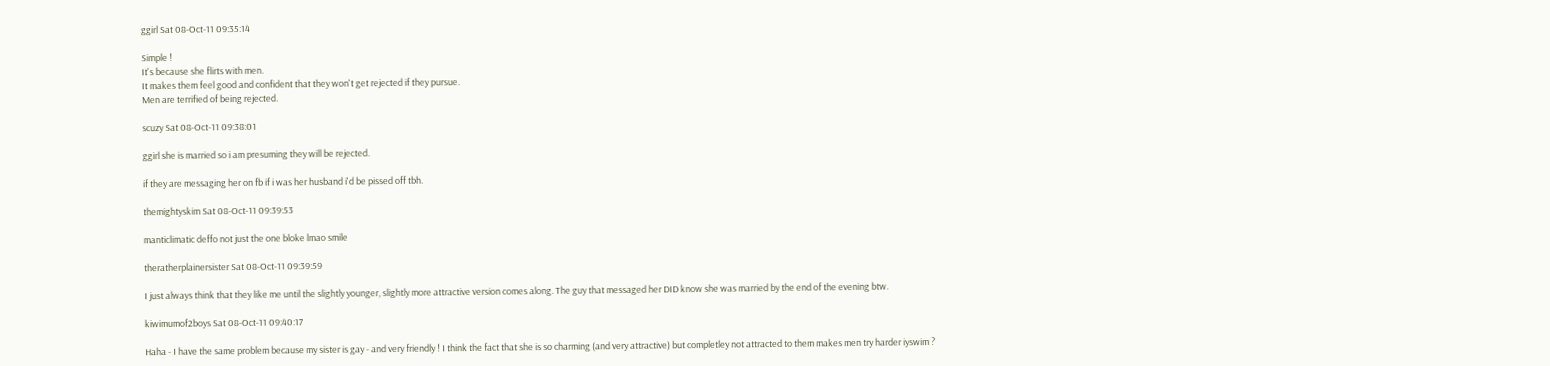ggirl Sat 08-Oct-11 09:35:14

Simple !
It's because she flirts with men.
It makes them feel good and confident that they won't get rejected if they pursue.
Men are terrified of being rejected.

scuzy Sat 08-Oct-11 09:38:01

ggirl she is married so i am presuming they will be rejected.

if they are messaging her on fb if i was her husband i'd be pissed off tbh.

themightyskim Sat 08-Oct-11 09:39:53

manticlimatic deffo not just the one bloke lmao smile

theratherplainersister Sat 08-Oct-11 09:39:59

I just always think that they like me until the slightly younger, slightly more attractive version comes along. The guy that messaged her DID know she was married by the end of the evening btw.

kiwimumof2boys Sat 08-Oct-11 09:40:17

Haha - I have the same problem because my sister is gay - and very friendly ! I think the fact that she is so charming (and very attractive) but completley not attracted to them makes men try harder iyswim ?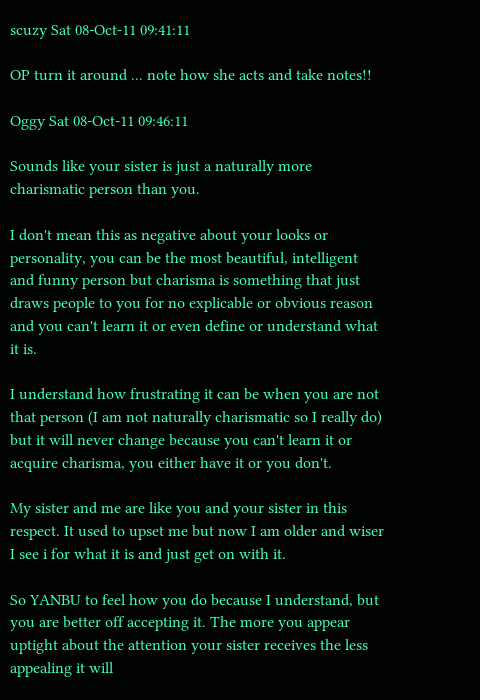scuzy Sat 08-Oct-11 09:41:11

OP turn it around ... note how she acts and take notes!!

Oggy Sat 08-Oct-11 09:46:11

Sounds like your sister is just a naturally more charismatic person than you.

I don't mean this as negative about your looks or personality, you can be the most beautiful, intelligent and funny person but charisma is something that just draws people to you for no explicable or obvious reason and you can't learn it or even define or understand what it is.

I understand how frustrating it can be when you are not that person (I am not naturally charismatic so I really do) but it will never change because you can't learn it or acquire charisma, you either have it or you don't.

My sister and me are like you and your sister in this respect. It used to upset me but now I am older and wiser I see i for what it is and just get on with it.

So YANBU to feel how you do because I understand, but you are better off accepting it. The more you appear uptight about the attention your sister receives the less appealing it will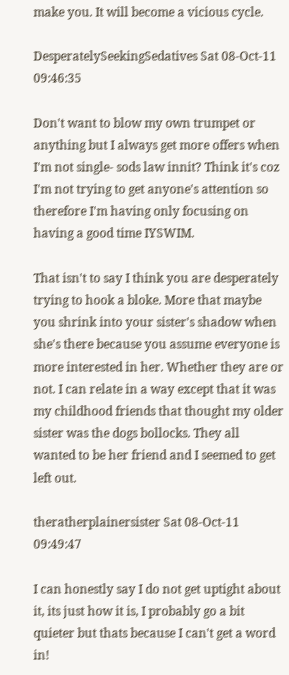make you. It will become a vicious cycle.

DesperatelySeekingSedatives Sat 08-Oct-11 09:46:35

Don't want to blow my own trumpet or anything but I always get more offers when I'm not single- sods law innit? Think it's coz I'm not trying to get anyone's attention so therefore I'm having only focusing on having a good time IYSWIM.

That isn't to say I think you are desperately trying to hook a bloke. More that maybe you shrink into your sister's shadow when she's there because you assume everyone is more interested in her. Whether they are or not. I can relate in a way except that it was my childhood friends that thought my older sister was the dogs bollocks. They all wanted to be her friend and I seemed to get left out.

theratherplainersister Sat 08-Oct-11 09:49:47

I can honestly say I do not get uptight about it, its just how it is, I probably go a bit quieter but thats because I can't get a word in!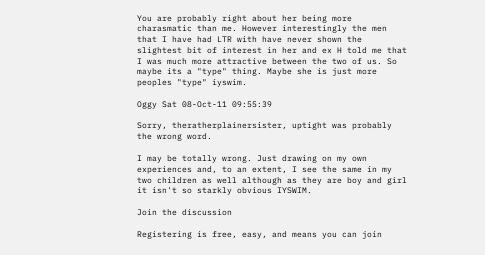You are probably right about her being more charasmatic than me. However interestingly the men that I have had LTR with have never shown the slightest bit of interest in her and ex H told me that I was much more attractive between the two of us. So maybe its a "type" thing. Maybe she is just more peoples "type" iyswim.

Oggy Sat 08-Oct-11 09:55:39

Sorry, theratherplainersister, uptight was probably the wrong word.

I may be totally wrong. Just drawing on my own experiences and, to an extent, I see the same in my two children as well although as they are boy and girl it isn't so starkly obvious IYSWIM.

Join the discussion

Registering is free, easy, and means you can join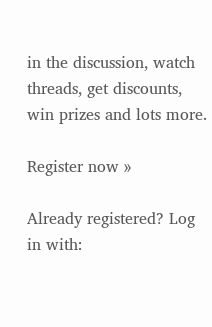in the discussion, watch threads, get discounts, win prizes and lots more.

Register now »

Already registered? Log in with: